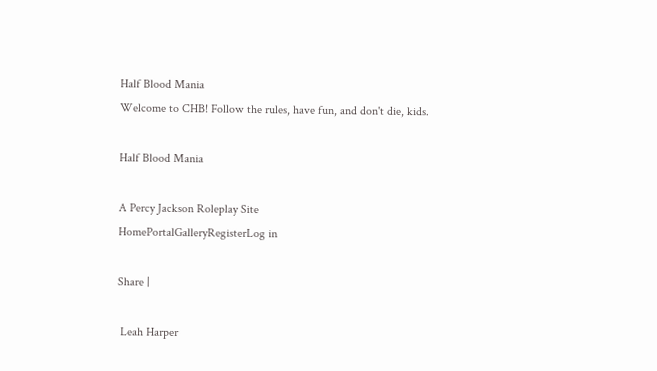Half Blood Mania
Welcome to CHB! Follow the rules, have fun, and don't die, kids.

Half Blood Mania

A Percy Jackson Roleplay Site
HomePortalGalleryRegisterLog in

Share |

 Leah Harper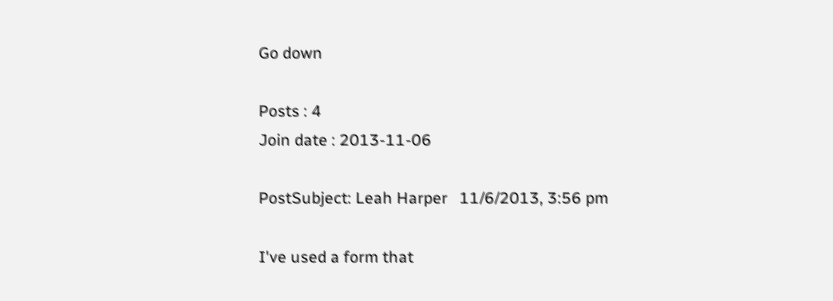Go down

Posts : 4
Join date : 2013-11-06

PostSubject: Leah Harper   11/6/2013, 3:56 pm

I've used a form that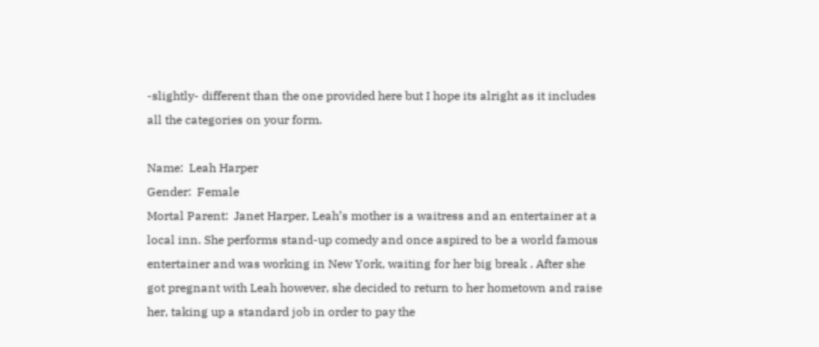-slightly- different than the one provided here but I hope its alright as it includes all the categories on your form.

Name:  Leah Harper
Gender:  Female
Mortal Parent:  Janet Harper, Leah’s mother is a waitress and an entertainer at a local inn. She performs stand-up comedy and once aspired to be a world famous entertainer and was working in New York, waiting for her big break . After she got pregnant with Leah however, she decided to return to her hometown and raise her, taking up a standard job in order to pay the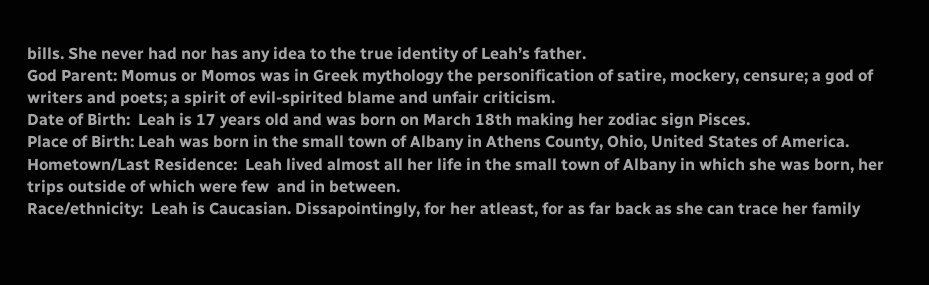bills. She never had nor has any idea to the true identity of Leah’s father.
God Parent: Momus or Momos was in Greek mythology the personification of satire, mockery, censure; a god of writers and poets; a spirit of evil-spirited blame and unfair criticism.
Date of Birth:  Leah is 17 years old and was born on March 18th making her zodiac sign Pisces.
Place of Birth: Leah was born in the small town of Albany in Athens County, Ohio, United States of America.
Hometown/Last Residence:  Leah lived almost all her life in the small town of Albany in which she was born, her trips outside of which were few  and in between.
Race/ethnicity:  Leah is Caucasian. Dissapointingly, for her atleast, for as far back as she can trace her family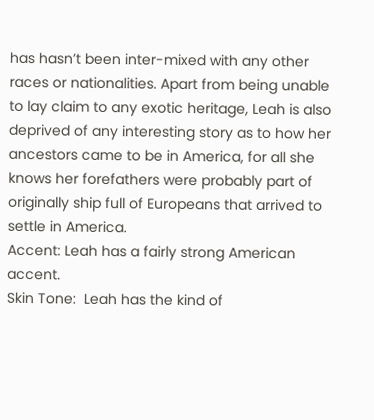has hasn’t been inter-mixed with any other races or nationalities. Apart from being unable to lay claim to any exotic heritage, Leah is also deprived of any interesting story as to how her ancestors came to be in America, for all she knows her forefathers were probably part of originally ship full of Europeans that arrived to settle in America.
Accent: Leah has a fairly strong American accent.
Skin Tone:  Leah has the kind of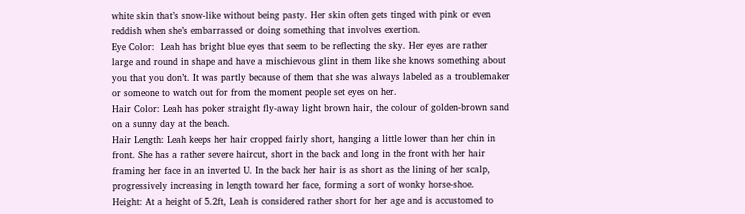white skin that’s snow-like without being pasty. Her skin often gets tinged with pink or even reddish when she’s embarrassed or doing something that involves exertion.
Eye Color:  Leah has bright blue eyes that seem to be reflecting the sky. Her eyes are rather large and round in shape and have a mischievous glint in them like she knows something about you that you don’t. It was partly because of them that she was always labeled as a troublemaker or someone to watch out for from the moment people set eyes on her.
Hair Color: Leah has poker straight fly-away light brown hair, the colour of golden-brown sand on a sunny day at the beach.
Hair Length: Leah keeps her hair cropped fairly short, hanging a little lower than her chin in front. She has a rather severe haircut, short in the back and long in the front with her hair framing her face in an inverted U. In the back her hair is as short as the lining of her scalp, progressively increasing in length toward her face, forming a sort of wonky horse-shoe.
Height: At a height of 5.2ft, Leah is considered rather short for her age and is accustomed to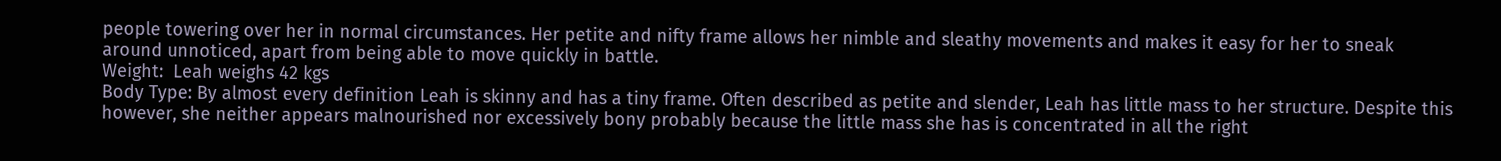people towering over her in normal circumstances. Her petite and nifty frame allows her nimble and sleathy movements and makes it easy for her to sneak around unnoticed, apart from being able to move quickly in battle.
Weight:  Leah weighs 42 kgs
Body Type: By almost every definition Leah is skinny and has a tiny frame. Often described as petite and slender, Leah has little mass to her structure. Despite this however, she neither appears malnourished nor excessively bony probably because the little mass she has is concentrated in all the right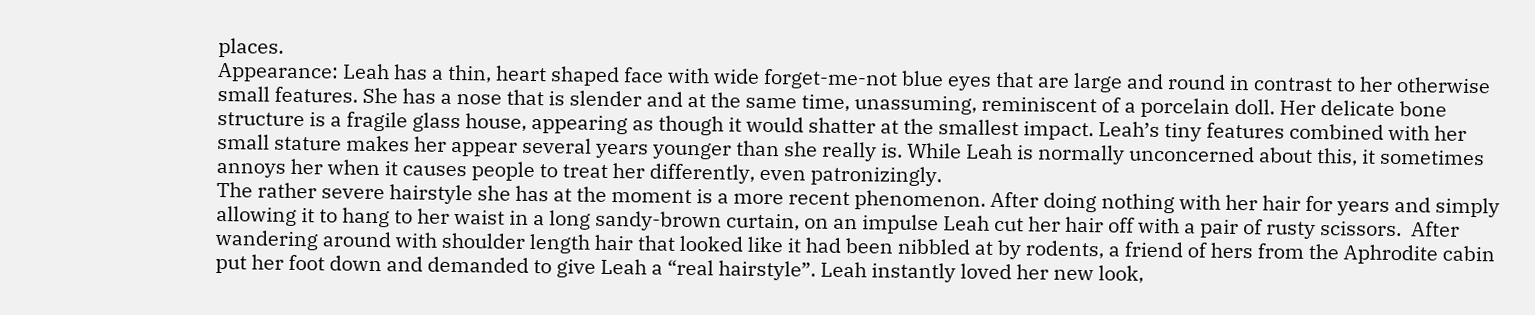places.
Appearance: Leah has a thin, heart shaped face with wide forget-me-not blue eyes that are large and round in contrast to her otherwise small features. She has a nose that is slender and at the same time, unassuming, reminiscent of a porcelain doll. Her delicate bone structure is a fragile glass house, appearing as though it would shatter at the smallest impact. Leah’s tiny features combined with her small stature makes her appear several years younger than she really is. While Leah is normally unconcerned about this, it sometimes annoys her when it causes people to treat her differently, even patronizingly.
The rather severe hairstyle she has at the moment is a more recent phenomenon. After doing nothing with her hair for years and simply allowing it to hang to her waist in a long sandy-brown curtain, on an impulse Leah cut her hair off with a pair of rusty scissors.  After wandering around with shoulder length hair that looked like it had been nibbled at by rodents, a friend of hers from the Aphrodite cabin put her foot down and demanded to give Leah a “real hairstyle”. Leah instantly loved her new look,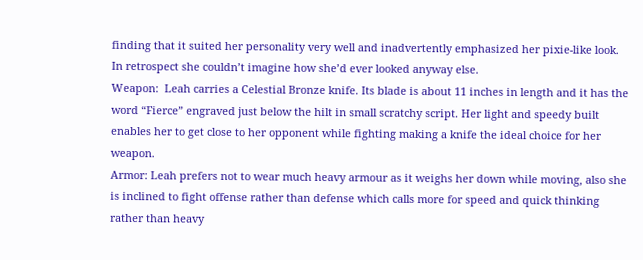finding that it suited her personality very well and inadvertently emphasized her pixie-like look. In retrospect she couldn’t imagine how she’d ever looked anyway else.
Weapon:  Leah carries a Celestial Bronze knife. Its blade is about 11 inches in length and it has the word “Fierce” engraved just below the hilt in small scratchy script. Her light and speedy built enables her to get close to her opponent while fighting making a knife the ideal choice for her weapon.
Armor: Leah prefers not to wear much heavy armour as it weighs her down while moving, also she is inclined to fight offense rather than defense which calls more for speed and quick thinking rather than heavy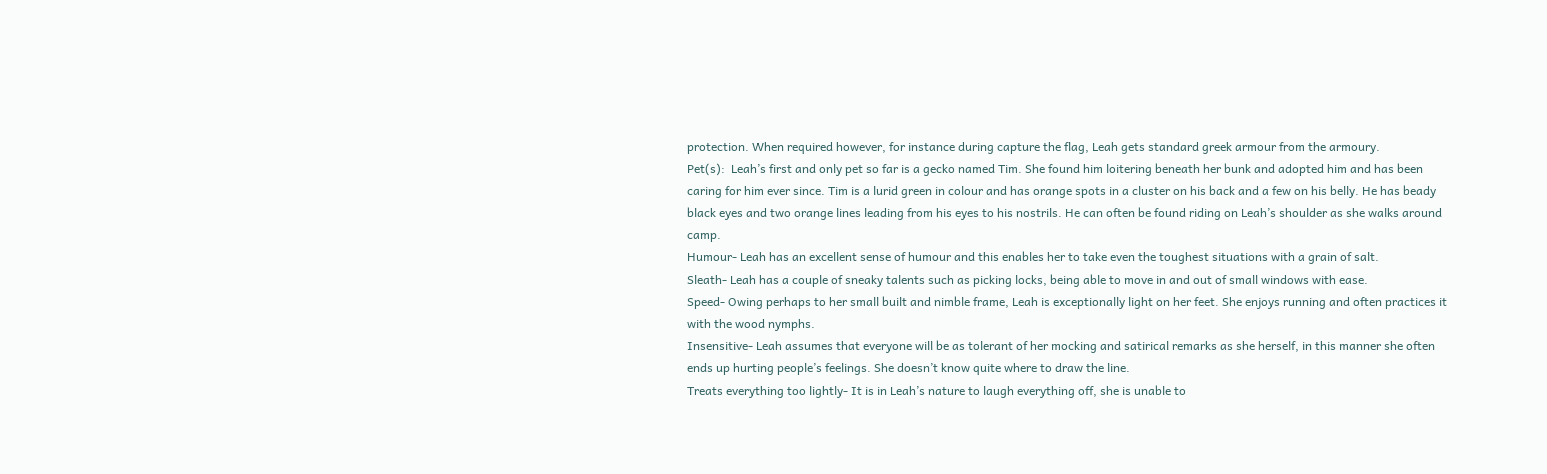protection. When required however, for instance during capture the flag, Leah gets standard greek armour from the armoury.
Pet(s):  Leah’s first and only pet so far is a gecko named Tim. She found him loitering beneath her bunk and adopted him and has been caring for him ever since. Tim is a lurid green in colour and has orange spots in a cluster on his back and a few on his belly. He has beady black eyes and two orange lines leading from his eyes to his nostrils. He can often be found riding on Leah’s shoulder as she walks around camp.
Humour- Leah has an excellent sense of humour and this enables her to take even the toughest situations with a grain of salt.
Sleath- Leah has a couple of sneaky talents such as picking locks, being able to move in and out of small windows with ease.
Speed- Owing perhaps to her small built and nimble frame, Leah is exceptionally light on her feet. She enjoys running and often practices it with the wood nymphs.
Insensitive- Leah assumes that everyone will be as tolerant of her mocking and satirical remarks as she herself, in this manner she often ends up hurting people’s feelings. She doesn’t know quite where to draw the line.
Treats everything too lightly- It is in Leah’s nature to laugh everything off, she is unable to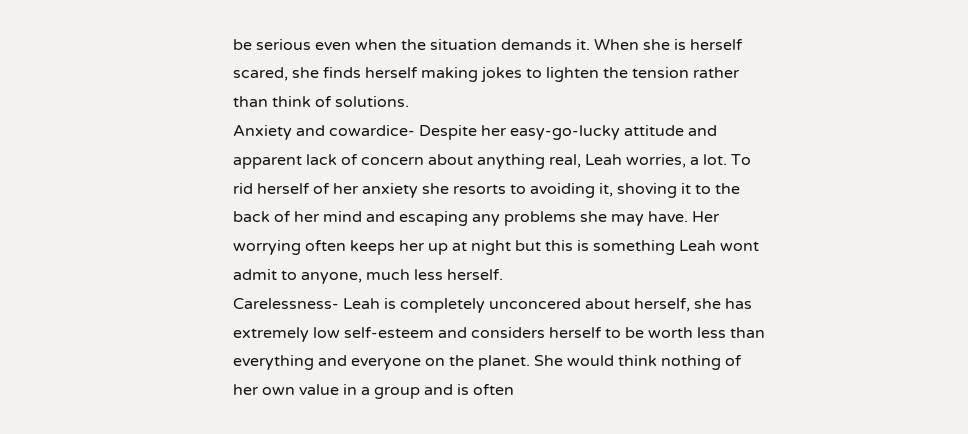be serious even when the situation demands it. When she is herself scared, she finds herself making jokes to lighten the tension rather than think of solutions.
Anxiety and cowardice- Despite her easy-go-lucky attitude and apparent lack of concern about anything real, Leah worries, a lot. To rid herself of her anxiety she resorts to avoiding it, shoving it to the back of her mind and escaping any problems she may have. Her worrying often keeps her up at night but this is something Leah wont admit to anyone, much less herself.
Carelessness- Leah is completely unconcered about herself, she has extremely low self-esteem and considers herself to be worth less than everything and everyone on the planet. She would think nothing of her own value in a group and is often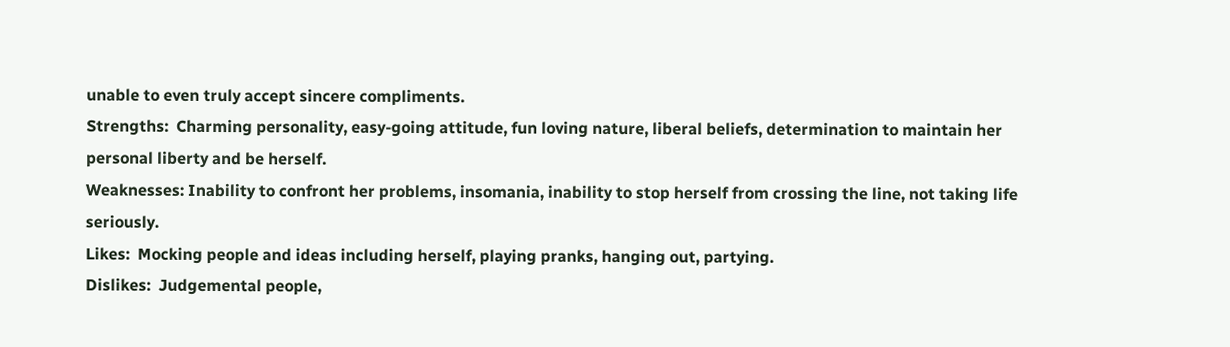unable to even truly accept sincere compliments.
Strengths:  Charming personality, easy-going attitude, fun loving nature, liberal beliefs, determination to maintain her personal liberty and be herself.
Weaknesses: Inability to confront her problems, insomania, inability to stop herself from crossing the line, not taking life seriously.
Likes:  Mocking people and ideas including herself, playing pranks, hanging out, partying.
Dislikes:  Judgemental people,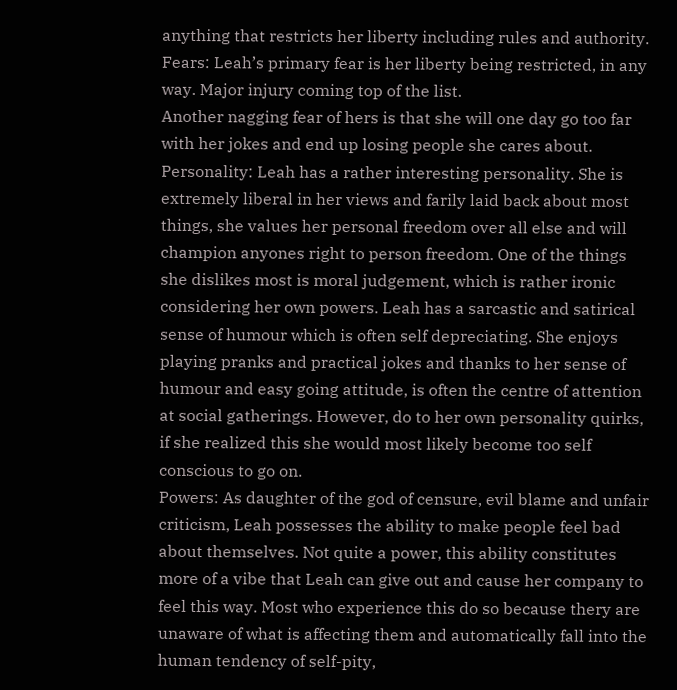anything that restricts her liberty including rules and authority.
Fears: Leah’s primary fear is her liberty being restricted, in any way. Major injury coming top of the list.
Another nagging fear of hers is that she will one day go too far with her jokes and end up losing people she cares about.
Personality: Leah has a rather interesting personality. She is extremely liberal in her views and farily laid back about most things, she values her personal freedom over all else and will champion anyones right to person freedom. One of the things she dislikes most is moral judgement, which is rather ironic considering her own powers. Leah has a sarcastic and satirical sense of humour which is often self depreciating. She enjoys playing pranks and practical jokes and thanks to her sense of humour and easy going attitude, is often the centre of attention at social gatherings. However, do to her own personality quirks, if she realized this she would most likely become too self conscious to go on.
Powers: As daughter of the god of censure, evil blame and unfair criticism, Leah possesses the ability to make people feel bad about themselves. Not quite a power, this ability constitutes more of a vibe that Leah can give out and cause her company to feel this way. Most who experience this do so because thery are unaware of what is affecting them and automatically fall into the human tendency of self-pity,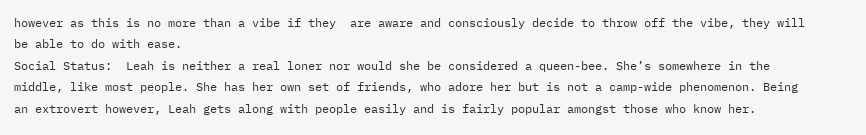however as this is no more than a vibe if they  are aware and consciously decide to throw off the vibe, they will be able to do with ease.
Social Status:  Leah is neither a real loner nor would she be considered a queen-bee. She’s somewhere in the middle, like most people. She has her own set of friends, who adore her but is not a camp-wide phenomenon. Being an extrovert however, Leah gets along with people easily and is fairly popular amongst those who know her.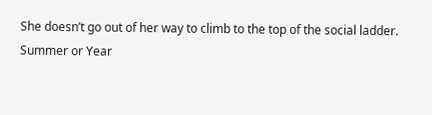She doesn’t go out of her way to climb to the top of the social ladder.
Summer or Year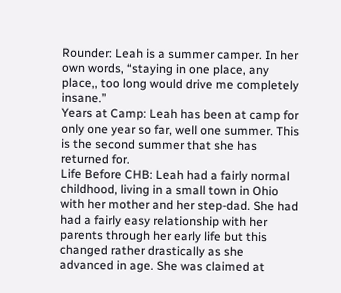Rounder: Leah is a summer camper. In her own words, “staying in one place, any place,, too long would drive me completely insane.”
Years at Camp: Leah has been at camp for only one year so far, well one summer. This is the second summer that she has returned for.
Life Before CHB: Leah had a fairly normal childhood, living in a small town in Ohio with her mother and her step-dad. She had had a fairly easy relationship with her parents through her early life but this changed rather drastically as she advanced in age. She was claimed at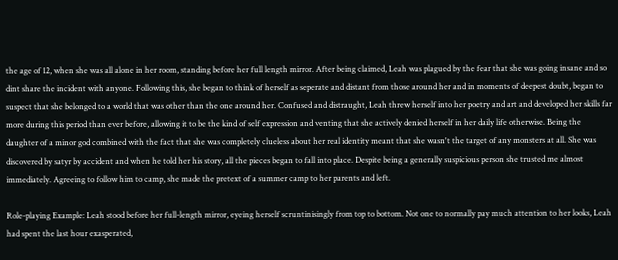the age of 12, when she was all alone in her room, standing before her full length mirror. After being claimed, Leah was plagued by the fear that she was going insane and so dint share the incident with anyone. Following this, she began to think of herself as seperate and distant from those around her and in moments of deepest doubt, began to suspect that she belonged to a world that was other than the one around her. Confused and distraught, Leah threw herself into her poetry and art and developed her skills far more during this period than ever before, allowing it to be the kind of self expression and venting that she actively denied herself in her daily life otherwise. Being the daughter of a minor god combined with the fact that she was completely clueless about her real identity meant that she wasn't the target of any monsters at all. She was discovered by satyr by accident and when he told her his story, all the pieces began to fall into place. Despite being a generally suspicious person she trusted me almost immediately. Agreeing to follow him to camp, she made the pretext of a summer camp to her parents and left.

Role-playing Example: Leah stood before her full-length mirror, eyeing herself scruntinisingly from top to bottom. Not one to normally pay much attention to her looks, Leah had spent the last hour exasperated,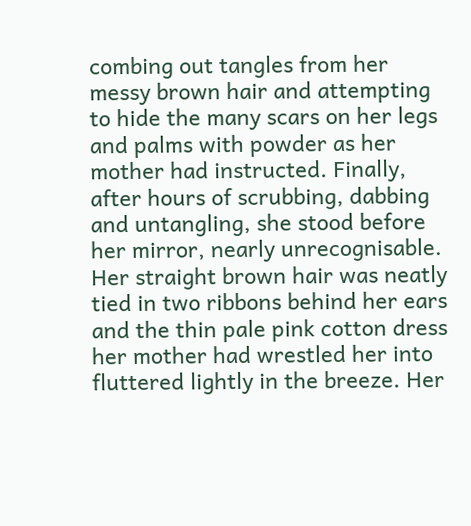combing out tangles from her messy brown hair and attempting to hide the many scars on her legs and palms with powder as her mother had instructed. Finally, after hours of scrubbing, dabbing and untangling, she stood before her mirror, nearly unrecognisable. Her straight brown hair was neatly tied in two ribbons behind her ears and the thin pale pink cotton dress her mother had wrestled her into fluttered lightly in the breeze. Her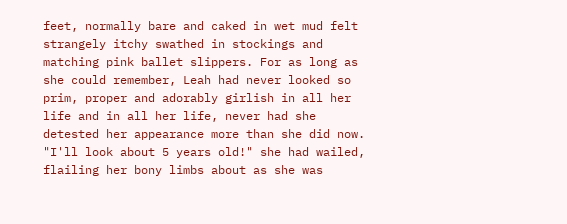feet, normally bare and caked in wet mud felt strangely itchy swathed in stockings and matching pink ballet slippers. For as long as she could remember, Leah had never looked so prim, proper and adorably girlish in all her life and in all her life, never had she detested her appearance more than she did now. "I'll look about 5 years old!" she had wailed, flailing her bony limbs about as she was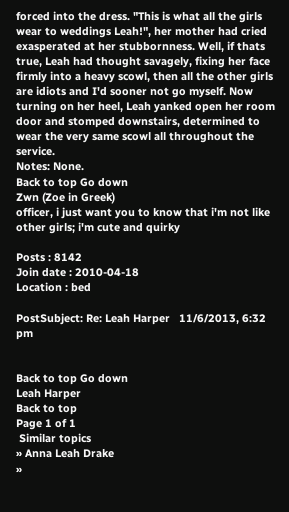forced into the dress. "This is what all the girls wear to weddings Leah!", her mother had cried exasperated at her stubbornness. Well, if thats true, Leah had thought savagely, fixing her face firmly into a heavy scowl, then all the other girls are idiots and I'd sooner not go myself. Now turning on her heel, Leah yanked open her room door and stomped downstairs, determined to wear the very same scowl all throughout the service.
Notes: None.
Back to top Go down
Zwn (Zoe in Greek)
officer, i just want you to know that i'm not like other girls; i'm cute and quirky

Posts : 8142
Join date : 2010-04-18
Location : bed

PostSubject: Re: Leah Harper   11/6/2013, 6:32 pm


Back to top Go down
Leah Harper
Back to top
Page 1 of 1
 Similar topics
» Anna Leah Drake
»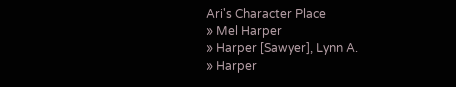Ari's Character Place
» Mel Harper
» Harper [Sawyer], Lynn A.
» Harper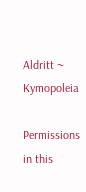Aldritt ~ Kymopoleia

Permissions in this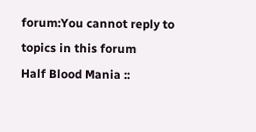forum:You cannot reply to topics in this forum
Half Blood Mania ::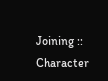Joining :: Character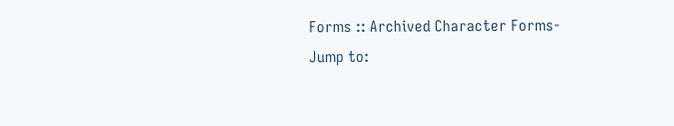Forms :: Archived Character Forms-
Jump to: